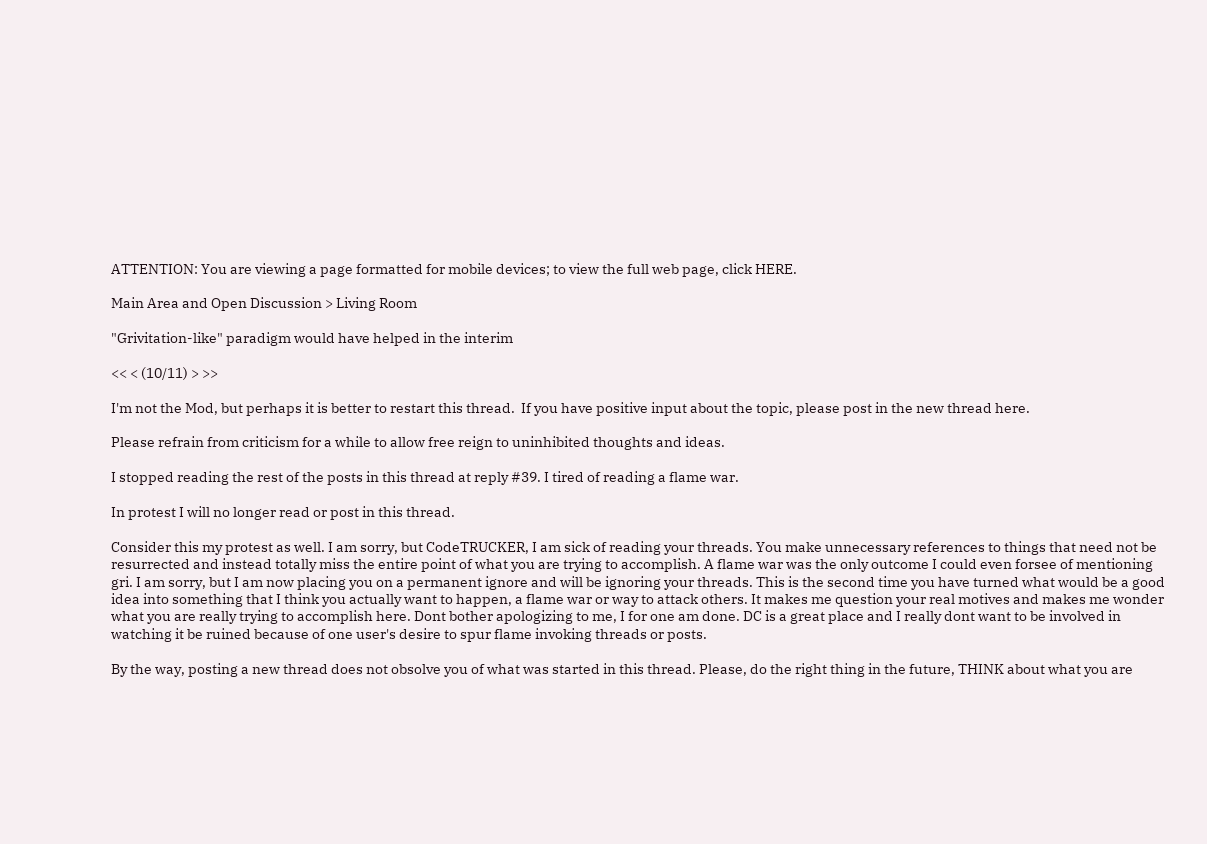ATTENTION: You are viewing a page formatted for mobile devices; to view the full web page, click HERE.

Main Area and Open Discussion > Living Room

"Grivitation-like" paradigm would have helped in the interim

<< < (10/11) > >>

I'm not the Mod, but perhaps it is better to restart this thread.  If you have positive input about the topic, please post in the new thread here.

Please refrain from criticism for a while to allow free reign to uninhibited thoughts and ideas.

I stopped reading the rest of the posts in this thread at reply #39. I tired of reading a flame war.

In protest I will no longer read or post in this thread.

Consider this my protest as well. I am sorry, but CodeTRUCKER, I am sick of reading your threads. You make unnecessary references to things that need not be resurrected and instead totally miss the entire point of what you are trying to accomplish. A flame war was the only outcome I could even forsee of mentioning gri. I am sorry, but I am now placing you on a permanent ignore and will be ignoring your threads. This is the second time you have turned what would be a good idea into something that I think you actually want to happen, a flame war or way to attack others. It makes me question your real motives and makes me wonder what you are really trying to accomplish here. Dont bother apologizing to me, I for one am done. DC is a great place and I really dont want to be involved in watching it be ruined because of one user's desire to spur flame invoking threads or posts.

By the way, posting a new thread does not obsolve you of what was started in this thread. Please, do the right thing in the future, THINK about what you are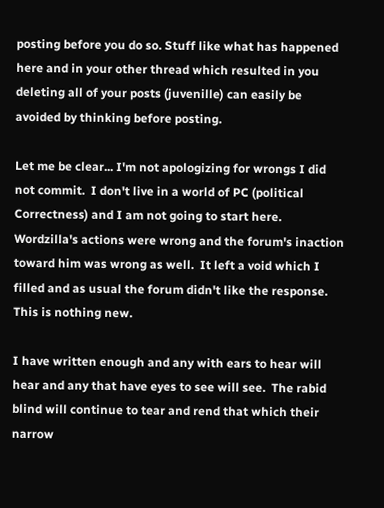posting before you do so. Stuff like what has happened here and in your other thread which resulted in you deleting all of your posts (juvenille) can easily be avoided by thinking before posting.

Let me be clear... I'm not apologizing for wrongs I did not commit.  I don't live in a world of PC (political Correctness) and I am not going to start here.  Wordzilla's actions were wrong and the forum's inaction toward him was wrong as well.  It left a void which I filled and as usual the forum didn't like the response.  This is nothing new.

I have written enough and any with ears to hear will hear and any that have eyes to see will see.  The rabid blind will continue to tear and rend that which their narrow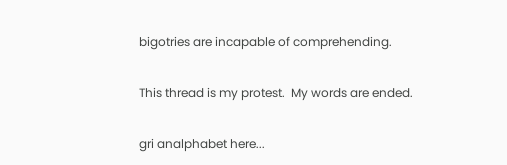bigotries are incapable of comprehending.

This thread is my protest.  My words are ended.

gri analphabet here...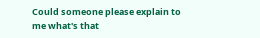Could someone please explain to me what's that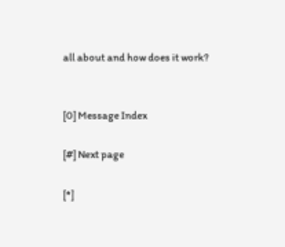all about and how does it work?


[0] Message Index

[#] Next page

[*]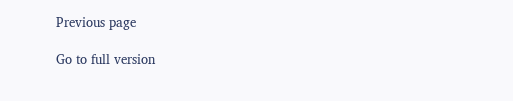Previous page

Go to full version